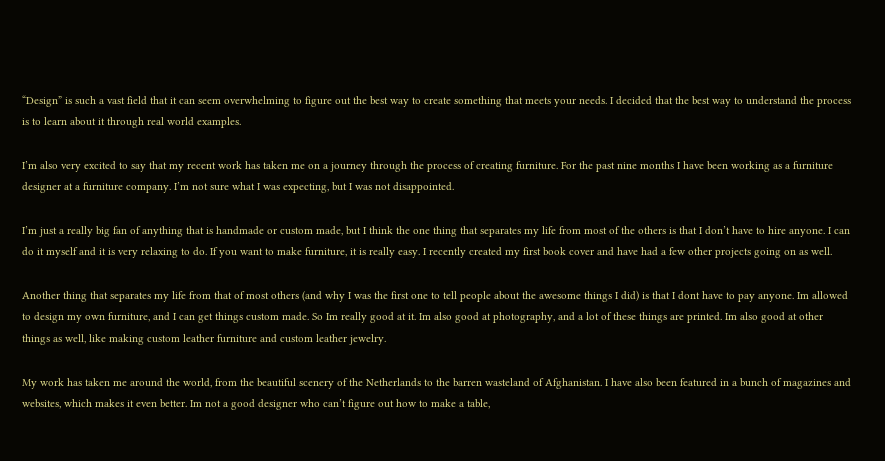“Design” is such a vast field that it can seem overwhelming to figure out the best way to create something that meets your needs. I decided that the best way to understand the process is to learn about it through real world examples.

I’m also very excited to say that my recent work has taken me on a journey through the process of creating furniture. For the past nine months I have been working as a furniture designer at a furniture company. I’m not sure what I was expecting, but I was not disappointed.

I’m just a really big fan of anything that is handmade or custom made, but I think the one thing that separates my life from most of the others is that I don’t have to hire anyone. I can do it myself and it is very relaxing to do. If you want to make furniture, it is really easy. I recently created my first book cover and have had a few other projects going on as well.

Another thing that separates my life from that of most others (and why I was the first one to tell people about the awesome things I did) is that I dont have to pay anyone. Im allowed to design my own furniture, and I can get things custom made. So Im really good at it. Im also good at photography, and a lot of these things are printed. Im also good at other things as well, like making custom leather furniture and custom leather jewelry.

My work has taken me around the world, from the beautiful scenery of the Netherlands to the barren wasteland of Afghanistan. I have also been featured in a bunch of magazines and websites, which makes it even better. Im not a good designer who can’t figure out how to make a table,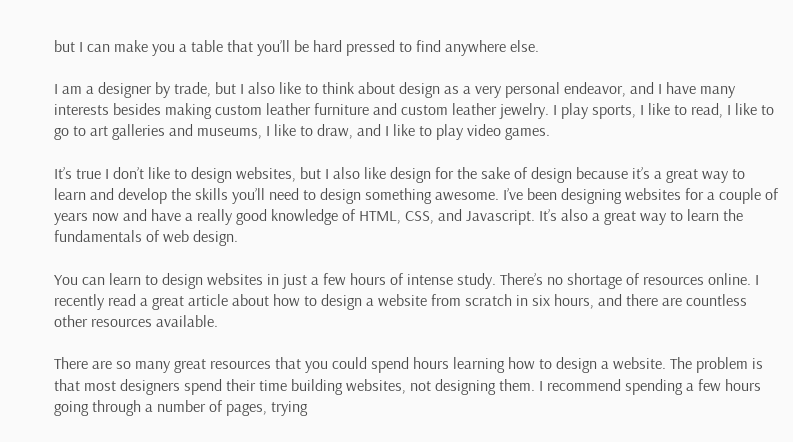but I can make you a table that you’ll be hard pressed to find anywhere else.

I am a designer by trade, but I also like to think about design as a very personal endeavor, and I have many interests besides making custom leather furniture and custom leather jewelry. I play sports, I like to read, I like to go to art galleries and museums, I like to draw, and I like to play video games.

It’s true I don’t like to design websites, but I also like design for the sake of design because it’s a great way to learn and develop the skills you’ll need to design something awesome. I’ve been designing websites for a couple of years now and have a really good knowledge of HTML, CSS, and Javascript. It’s also a great way to learn the fundamentals of web design.

You can learn to design websites in just a few hours of intense study. There’s no shortage of resources online. I recently read a great article about how to design a website from scratch in six hours, and there are countless other resources available.

There are so many great resources that you could spend hours learning how to design a website. The problem is that most designers spend their time building websites, not designing them. I recommend spending a few hours going through a number of pages, trying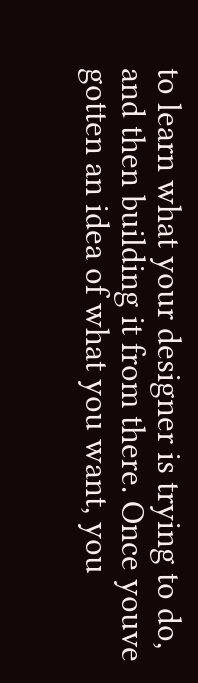to learn what your designer is trying to do, and then building it from there. Once youve gotten an idea of what you want, you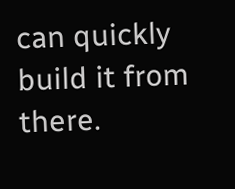can quickly build it from there.